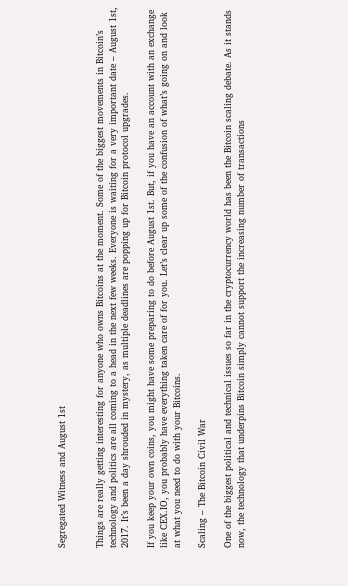Segregated Witness and August 1st


Things are really getting interesting for anyone who owns Bitcoins at the moment. Some of the biggest movements in Bitcoin’s technology and politics are all coming to a head in the next few weeks. Everyone is waiting for a very important date – August 1st, 2017. It’s been a day shrouded in mystery, as multiple deadlines are popping up for Bitcoin protocol upgrades.

If you keep your own coins, you might have some preparing to do before August 1st. But, if you have an account with an exchange like CEX.IO, you probably have everything taken care of for you. Let’s clear up some of the confusion of what’s going on and look at what you need to do with your Bitcoins.

Scaling – The Bitcoin Civil War

One of the biggest political and technical issues so far in the cryptocurrency world has been the Bitcoin scaling debate. As it stands now, the technology that underpins Bitcoin simply cannot support the increasing number of transactions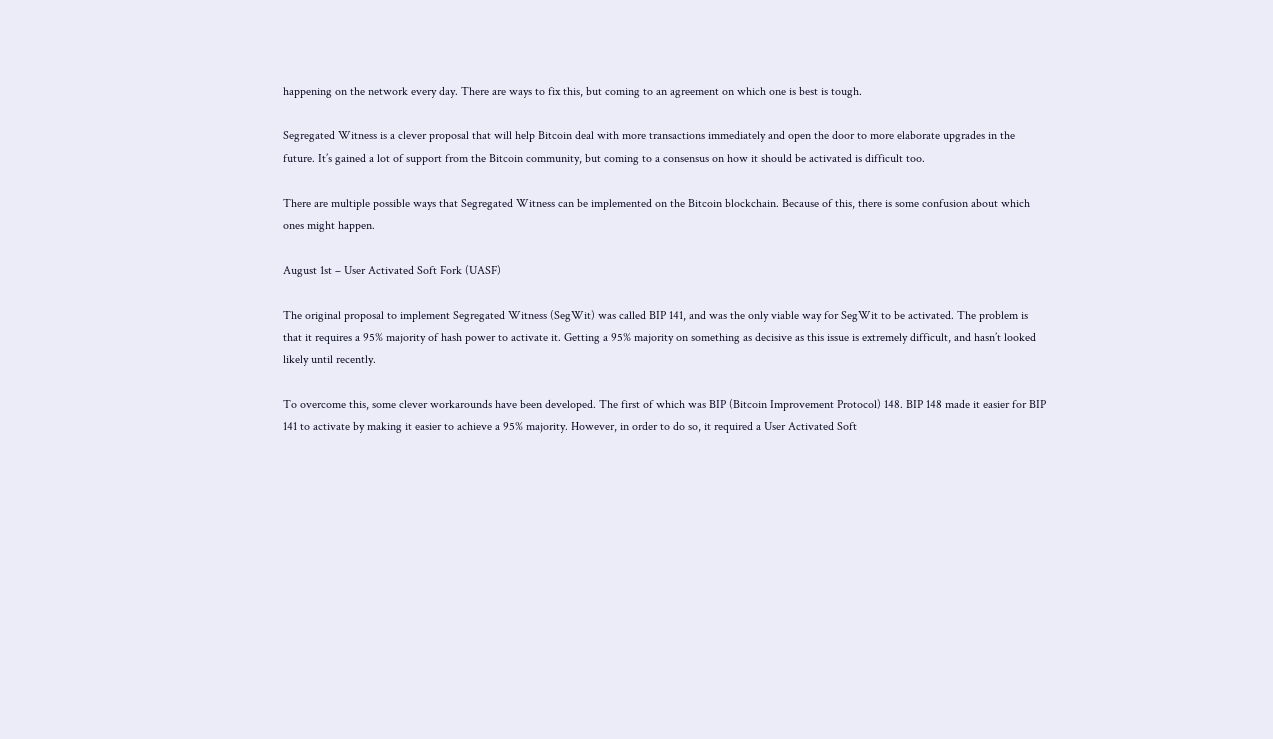happening on the network every day. There are ways to fix this, but coming to an agreement on which one is best is tough.

Segregated Witness is a clever proposal that will help Bitcoin deal with more transactions immediately and open the door to more elaborate upgrades in the future. It’s gained a lot of support from the Bitcoin community, but coming to a consensus on how it should be activated is difficult too.

There are multiple possible ways that Segregated Witness can be implemented on the Bitcoin blockchain. Because of this, there is some confusion about which ones might happen.

August 1st – User Activated Soft Fork (UASF)

The original proposal to implement Segregated Witness (SegWit) was called BIP 141, and was the only viable way for SegWit to be activated. The problem is that it requires a 95% majority of hash power to activate it. Getting a 95% majority on something as decisive as this issue is extremely difficult, and hasn’t looked likely until recently.

To overcome this, some clever workarounds have been developed. The first of which was BIP (Bitcoin Improvement Protocol) 148. BIP 148 made it easier for BIP 141 to activate by making it easier to achieve a 95% majority. However, in order to do so, it required a User Activated Soft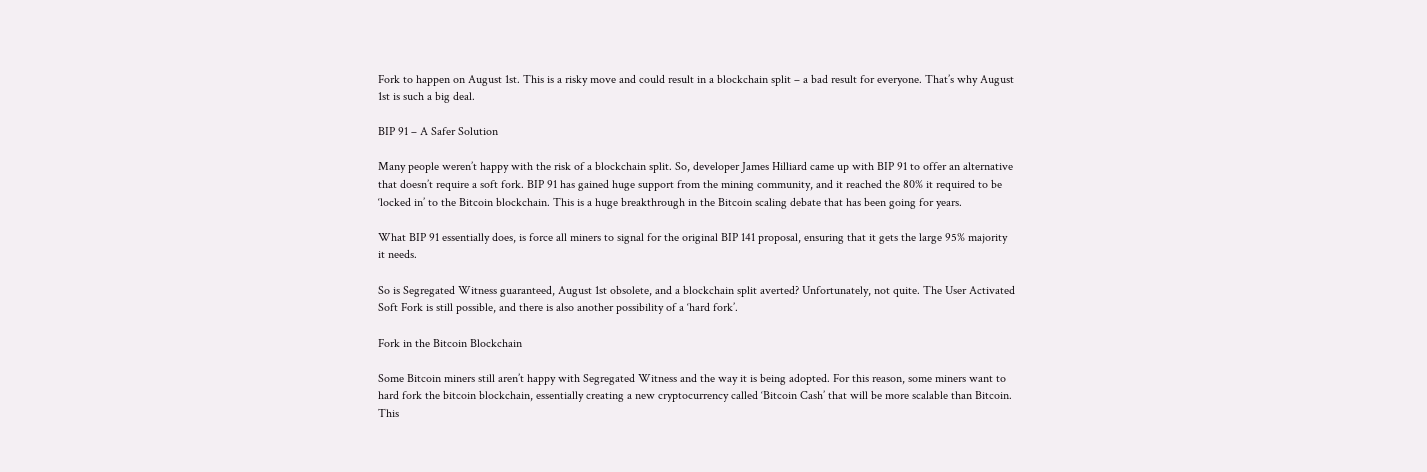Fork to happen on August 1st. This is a risky move and could result in a blockchain split – a bad result for everyone. That’s why August 1st is such a big deal.

BIP 91 – A Safer Solution

Many people weren’t happy with the risk of a blockchain split. So, developer James Hilliard came up with BIP 91 to offer an alternative that doesn’t require a soft fork. BIP 91 has gained huge support from the mining community, and it reached the 80% it required to be ‘locked in’ to the Bitcoin blockchain. This is a huge breakthrough in the Bitcoin scaling debate that has been going for years.

What BIP 91 essentially does, is force all miners to signal for the original BIP 141 proposal, ensuring that it gets the large 95% majority it needs.

So is Segregated Witness guaranteed, August 1st obsolete, and a blockchain split averted? Unfortunately, not quite. The User Activated Soft Fork is still possible, and there is also another possibility of a ‘hard fork’.

Fork in the Bitcoin Blockchain

Some Bitcoin miners still aren’t happy with Segregated Witness and the way it is being adopted. For this reason, some miners want to hard fork the bitcoin blockchain, essentially creating a new cryptocurrency called ‘Bitcoin Cash’ that will be more scalable than Bitcoin. This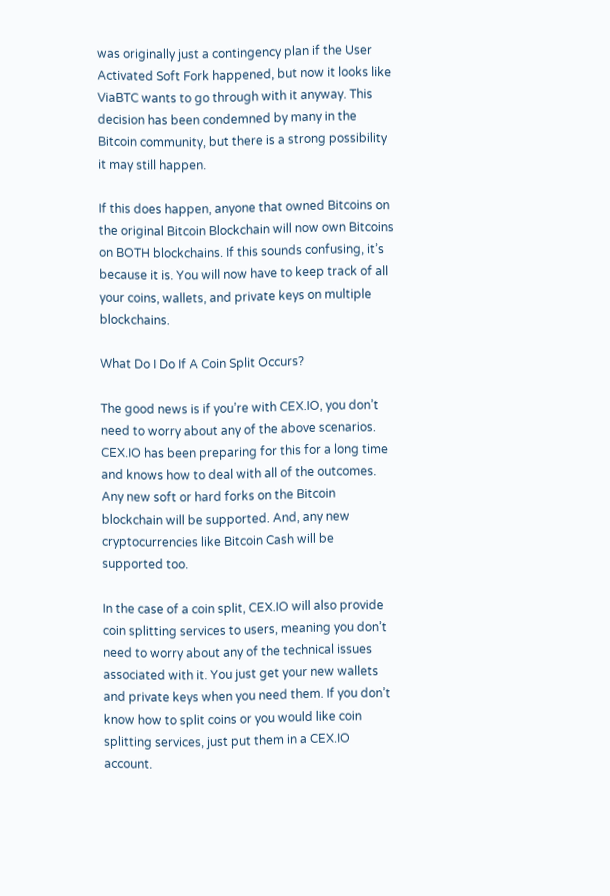was originally just a contingency plan if the User Activated Soft Fork happened, but now it looks like ViaBTC wants to go through with it anyway. This decision has been condemned by many in the Bitcoin community, but there is a strong possibility it may still happen.

If this does happen, anyone that owned Bitcoins on the original Bitcoin Blockchain will now own Bitcoins on BOTH blockchains. If this sounds confusing, it’s because it is. You will now have to keep track of all your coins, wallets, and private keys on multiple blockchains.

What Do I Do If A Coin Split Occurs?

The good news is if you’re with CEX.IO, you don’t need to worry about any of the above scenarios. CEX.IO has been preparing for this for a long time and knows how to deal with all of the outcomes. Any new soft or hard forks on the Bitcoin blockchain will be supported. And, any new cryptocurrencies like Bitcoin Cash will be supported too.

In the case of a coin split, CEX.IO will also provide coin splitting services to users, meaning you don’t need to worry about any of the technical issues associated with it. You just get your new wallets and private keys when you need them. If you don’t know how to split coins or you would like coin splitting services, just put them in a CEX.IO account.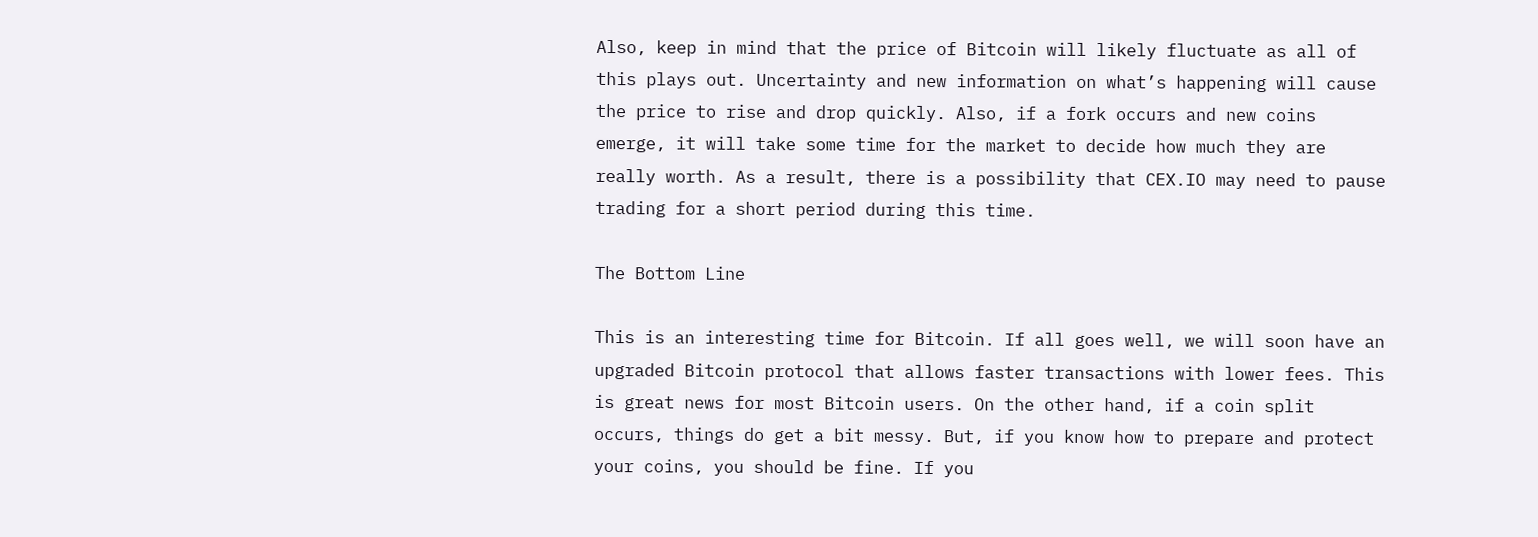Also, keep in mind that the price of Bitcoin will likely fluctuate as all of this plays out. Uncertainty and new information on what’s happening will cause the price to rise and drop quickly. Also, if a fork occurs and new coins emerge, it will take some time for the market to decide how much they are really worth. As a result, there is a possibility that CEX.IO may need to pause trading for a short period during this time.

The Bottom Line

This is an interesting time for Bitcoin. If all goes well, we will soon have an upgraded Bitcoin protocol that allows faster transactions with lower fees. This is great news for most Bitcoin users. On the other hand, if a coin split occurs, things do get a bit messy. But, if you know how to prepare and protect your coins, you should be fine. If you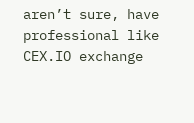aren’t sure, have professional like CEX.IO exchange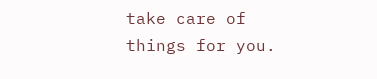take care of things for you.